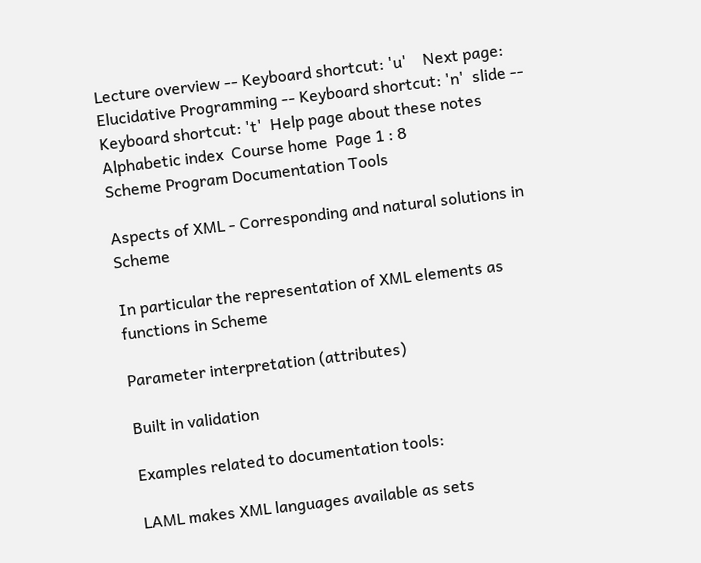Lecture overview -- Keyboard shortcut: 'u'    Next page: Elucidative Programming -- Keyboard shortcut: 'n'  slide -- Keyboard shortcut: 't'  Help page about these notes  Alphabetic index  Course home  Page 1 : 8
Scheme Program Documentation Tools

Aspects of XML - Corresponding and natural solutions in Scheme

In particular the representation of XML elements as functions in Scheme

Parameter interpretation (attributes)

Built in validation

Examples related to documentation tools:

LAML makes XML languages available as sets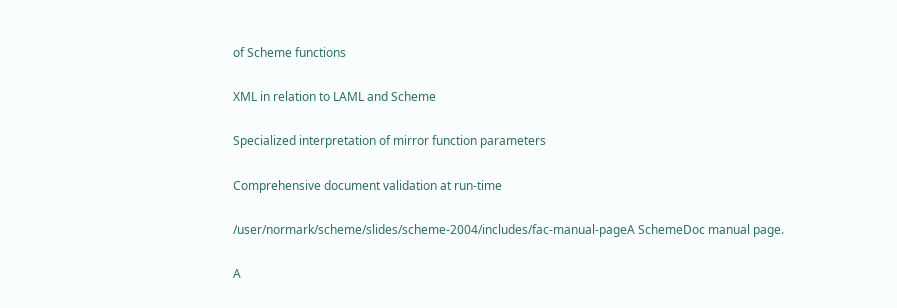of Scheme functions

XML in relation to LAML and Scheme

Specialized interpretation of mirror function parameters

Comprehensive document validation at run-time

/user/normark/scheme/slides/scheme-2004/includes/fac-manual-pageA SchemeDoc manual page.

A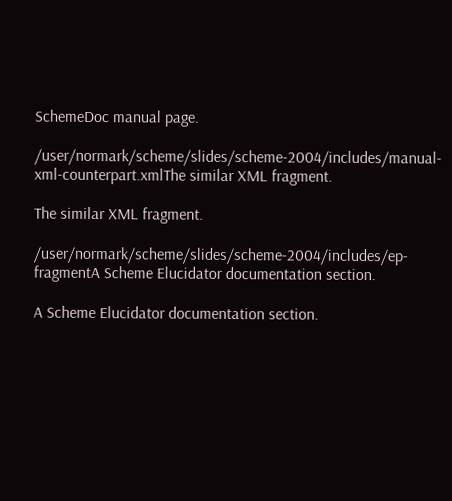SchemeDoc manual page.

/user/normark/scheme/slides/scheme-2004/includes/manual-xml-counterpart.xmlThe similar XML fragment.

The similar XML fragment.

/user/normark/scheme/slides/scheme-2004/includes/ep-fragmentA Scheme Elucidator documentation section.

A Scheme Elucidator documentation section.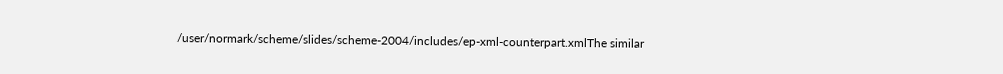/user/normark/scheme/slides/scheme-2004/includes/ep-xml-counterpart.xmlThe similar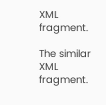XML fragment.

The similar XML fragment.